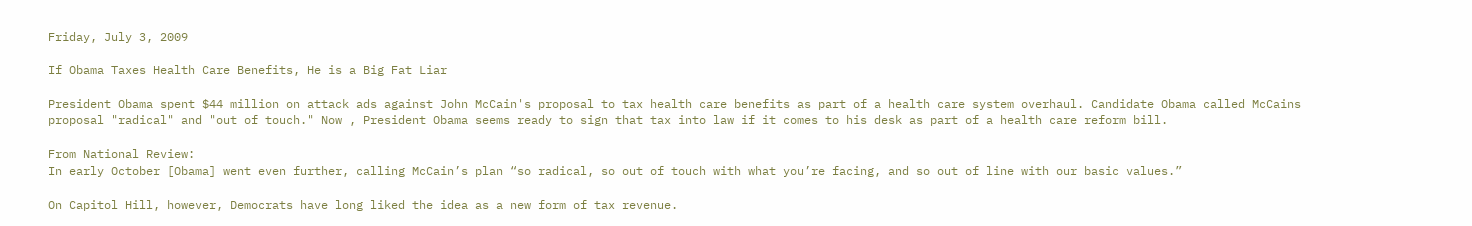Friday, July 3, 2009

If Obama Taxes Health Care Benefits, He is a Big Fat Liar

President Obama spent $44 million on attack ads against John McCain's proposal to tax health care benefits as part of a health care system overhaul. Candidate Obama called McCains proposal "radical" and "out of touch." Now , President Obama seems ready to sign that tax into law if it comes to his desk as part of a health care reform bill.

From National Review:
In early October [Obama] went even further, calling McCain’s plan “so radical, so out of touch with what you’re facing, and so out of line with our basic values.”

On Capitol Hill, however, Democrats have long liked the idea as a new form of tax revenue.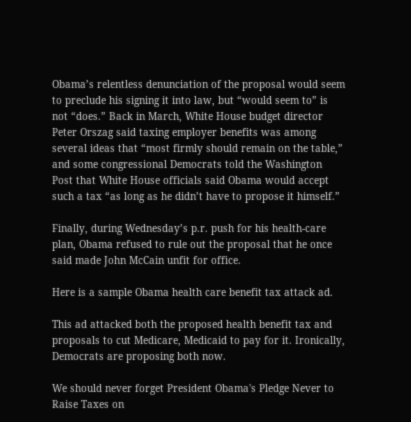Obama’s relentless denunciation of the proposal would seem to preclude his signing it into law, but “would seem to” is not “does.” Back in March, White House budget director Peter Orszag said taxing employer benefits was among several ideas that “most firmly should remain on the table,” and some congressional Democrats told the Washington Post that White House officials said Obama would accept such a tax “as long as he didn’t have to propose it himself.”

Finally, during Wednesday’s p.r. push for his health-care plan, Obama refused to rule out the proposal that he once said made John McCain unfit for office.

Here is a sample Obama health care benefit tax attack ad.

This ad attacked both the proposed health benefit tax and proposals to cut Medicare, Medicaid to pay for it. Ironically, Democrats are proposing both now.

We should never forget President Obama's Pledge Never to Raise Taxes on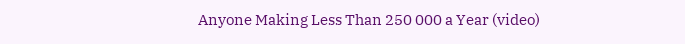Anyone Making Less Than 250 000 a Year (video)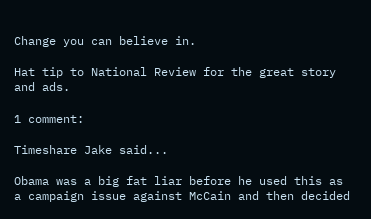Change you can believe in.

Hat tip to National Review for the great story and ads.

1 comment:

Timeshare Jake said...

Obama was a big fat liar before he used this as a campaign issue against McCain and then decided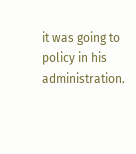it was going to policy in his administration.